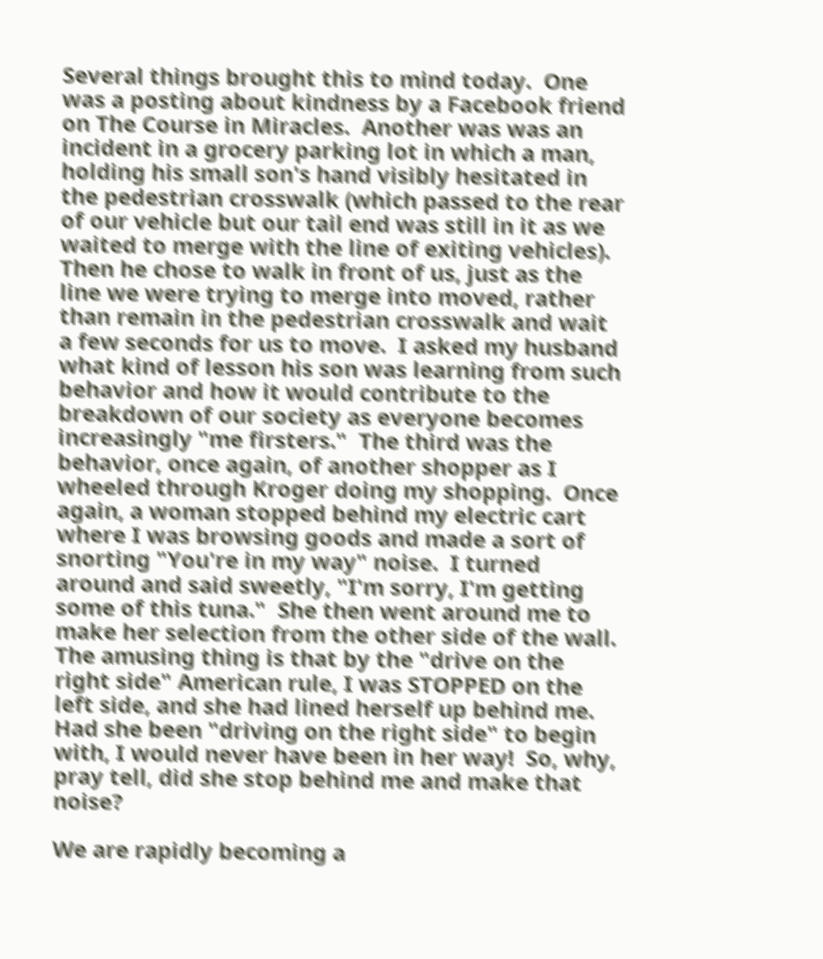Several things brought this to mind today.  One was a posting about kindness by a Facebook friend on The Course in Miracles.  Another was was an incident in a grocery parking lot in which a man, holding his small son's hand visibly hesitated in the pedestrian crosswalk (which passed to the rear of our vehicle but our tail end was still in it as we waited to merge with the line of exiting vehicles).  Then he chose to walk in front of us, just as the line we were trying to merge into moved, rather than remain in the pedestrian crosswalk and wait a few seconds for us to move.  I asked my husband what kind of lesson his son was learning from such behavior and how it would contribute to the breakdown of our society as everyone becomes increasingly "me firsters."  The third was the behavior, once again, of another shopper as I wheeled through Kroger doing my shopping.  Once again, a woman stopped behind my electric cart where I was browsing goods and made a sort of snorting "You're in my way" noise.  I turned around and said sweetly, "I'm sorry, I'm getting some of this tuna."  She then went around me to make her selection from the other side of the wall.  The amusing thing is that by the "drive on the right side" American rule, I was STOPPED on the left side, and she had lined herself up behind me.  Had she been "driving on the right side" to begin with, I would never have been in her way!  So, why, pray tell, did she stop behind me and make that noise?

We are rapidly becoming a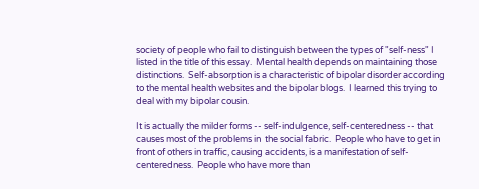society of people who fail to distinguish between the types of "self-ness" I listed in the title of this essay.  Mental health depends on maintaining those distinctions.  Self-absorption is a characteristic of bipolar disorder according to the mental health websites and the bipolar blogs.  I learned this trying to deal with my bipolar cousin.

It is actually the milder forms -- self-indulgence, self-centeredness -- that causes most of the problems in  the social fabric.  People who have to get in front of others in traffic, causing accidents, is a manifestation of self-centeredness.  People who have more than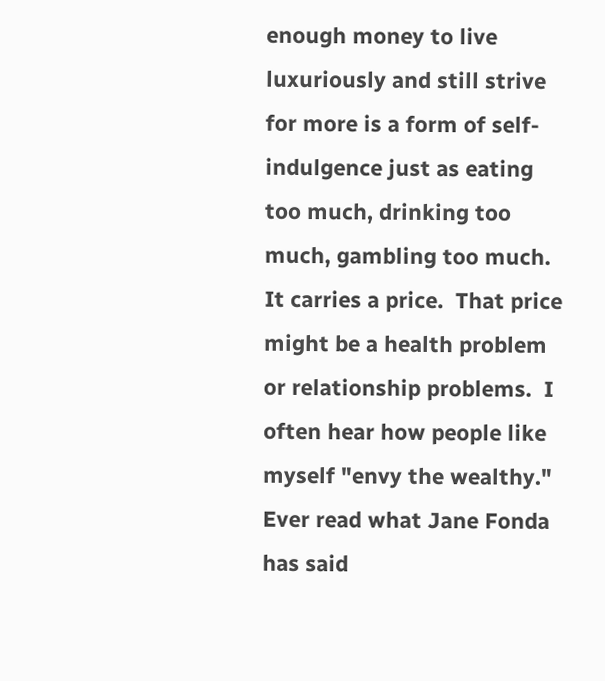enough money to live luxuriously and still strive for more is a form of self-indulgence just as eating too much, drinking too much, gambling too much.  It carries a price.  That price might be a health problem or relationship problems.  I often hear how people like myself "envy the wealthy."  Ever read what Jane Fonda has said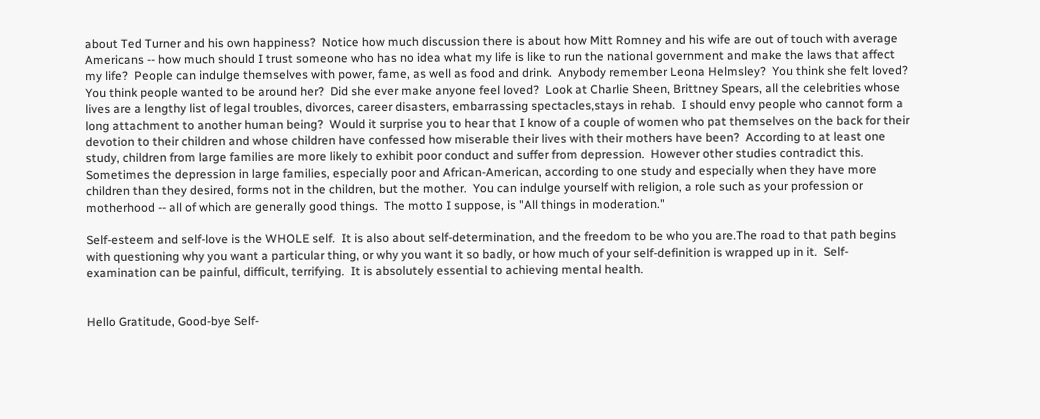about Ted Turner and his own happiness?  Notice how much discussion there is about how Mitt Romney and his wife are out of touch with average Americans -- how much should I trust someone who has no idea what my life is like to run the national government and make the laws that affect my life?  People can indulge themselves with power, fame, as well as food and drink.  Anybody remember Leona Helmsley?  You think she felt loved?  You think people wanted to be around her?  Did she ever make anyone feel loved?  Look at Charlie Sheen, Brittney Spears, all the celebrities whose lives are a lengthy list of legal troubles, divorces, career disasters, embarrassing spectacles,stays in rehab.  I should envy people who cannot form a long attachment to another human being?  Would it surprise you to hear that I know of a couple of women who pat themselves on the back for their devotion to their children and whose children have confessed how miserable their lives with their mothers have been?  According to at least one study, children from large families are more likely to exhibit poor conduct and suffer from depression.  However other studies contradict this.  Sometimes the depression in large families, especially poor and African-American, according to one study and especially when they have more children than they desired, forms not in the children, but the mother.  You can indulge yourself with religion, a role such as your profession or motherhood -- all of which are generally good things.  The motto I suppose, is "All things in moderation."

Self-esteem and self-love is the WHOLE self.  It is also about self-determination, and the freedom to be who you are.The road to that path begins with questioning why you want a particular thing, or why you want it so badly, or how much of your self-definition is wrapped up in it.  Self-examination can be painful, difficult, terrifying.  It is absolutely essential to achieving mental health.


Hello Gratitude, Good-bye Self-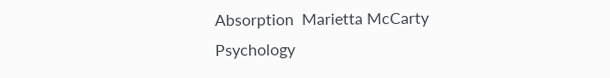Absorption  Marietta McCarty  Psychology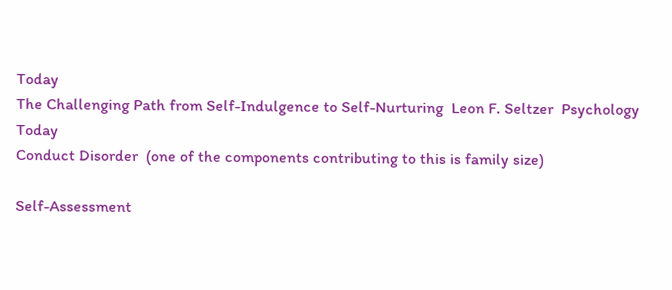Today
The Challenging Path from Self-Indulgence to Self-Nurturing  Leon F. Seltzer  Psychology Today
Conduct Disorder  (one of the components contributing to this is family size)

Self-Assessment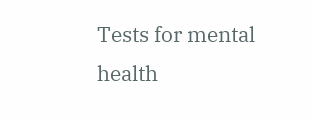Tests for mental health